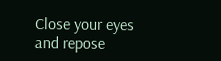Close your eyes and repose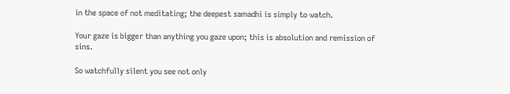in the space of not meditating; the deepest samadhi is simply to watch.

Your gaze is bigger than anything you gaze upon; this is absolution and remission of sins.

So watchfully silent you see not only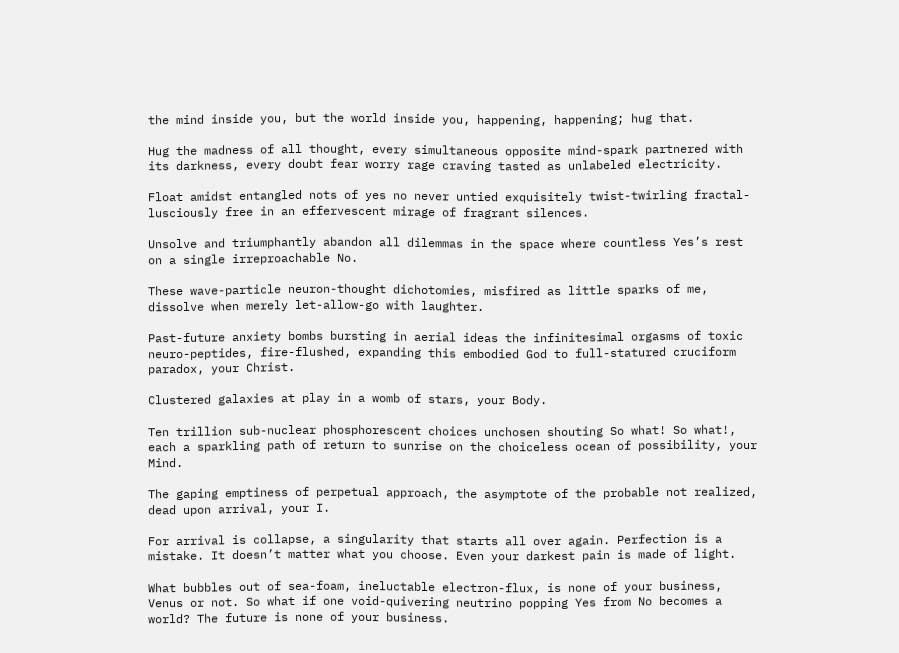the mind inside you, but the world inside you, happening, happening; hug that.

Hug the madness of all thought, every simultaneous opposite mind-spark partnered with its darkness, every doubt fear worry rage craving tasted as unlabeled electricity.

Float amidst entangled nots of yes no never untied exquisitely twist-twirling fractal-lusciously free in an effervescent mirage of fragrant silences.

Unsolve and triumphantly abandon all dilemmas in the space where countless Yes’s rest on a single irreproachable No.

These wave-particle neuron-thought dichotomies, misfired as little sparks of me, dissolve when merely let-allow-go with laughter.

Past-future anxiety bombs bursting in aerial ideas the infinitesimal orgasms of toxic neuro-peptides, fire-flushed, expanding this embodied God to full-statured cruciform paradox, your Christ.

Clustered galaxies at play in a womb of stars, your Body.

Ten trillion sub-nuclear phosphorescent choices unchosen shouting So what! So what!, each a sparkling path of return to sunrise on the choiceless ocean of possibility, your Mind.

The gaping emptiness of perpetual approach, the asymptote of the probable not realized, dead upon arrival, your I.

For arrival is collapse, a singularity that starts all over again. Perfection is a mistake. It doesn’t matter what you choose. Even your darkest pain is made of light.

What bubbles out of sea-foam, ineluctable electron-flux, is none of your business, Venus or not. So what if one void-quivering neutrino popping Yes from No becomes a world? The future is none of your business.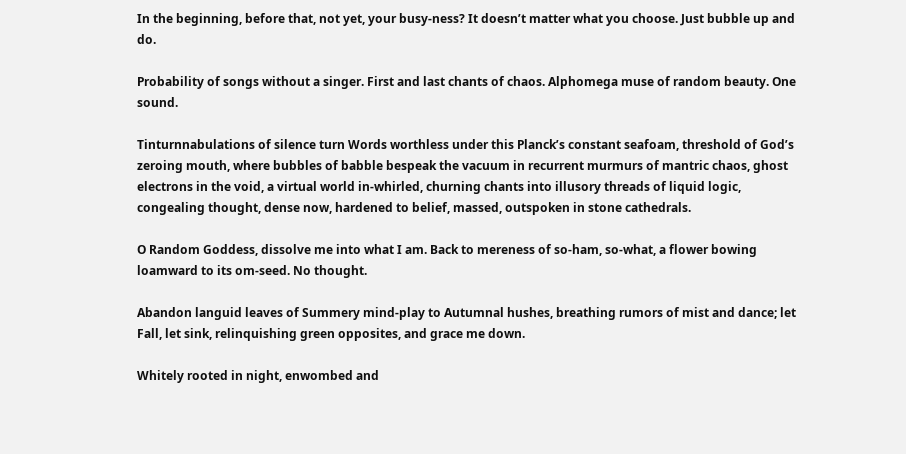In the beginning, before that, not yet, your busy-ness? It doesn’t matter what you choose. Just bubble up and do.

Probability of songs without a singer. First and last chants of chaos. Alphomega muse of random beauty. One sound.

Tinturnnabulations of silence turn Words worthless under this Planck’s constant seafoam, threshold of God’s zeroing mouth, where bubbles of babble bespeak the vacuum in recurrent murmurs of mantric chaos, ghost electrons in the void, a virtual world in-whirled, churning chants into illusory threads of liquid logic, congealing thought, dense now, hardened to belief, massed, outspoken in stone cathedrals.

O Random Goddess, dissolve me into what I am. Back to mereness of so-ham, so-what, a flower bowing loamward to its om-seed. No thought.

Abandon languid leaves of Summery mind-play to Autumnal hushes, breathing rumors of mist and dance; let Fall, let sink, relinquishing green opposites, and grace me down.

Whitely rooted in night, enwombed and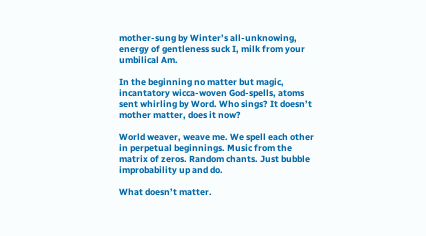mother-sung by Winter’s all-unknowing, energy of gentleness suck I, milk from your umbilical Am.

In the beginning no matter but magic, incantatory wicca-woven God-spells, atoms sent whirling by Word. Who sings? It doesn’t mother matter, does it now?

World weaver, weave me. We spell each other in perpetual beginnings. Music from the matrix of zeros. Random chants. Just bubble improbability up and do.

What doesn’t matter.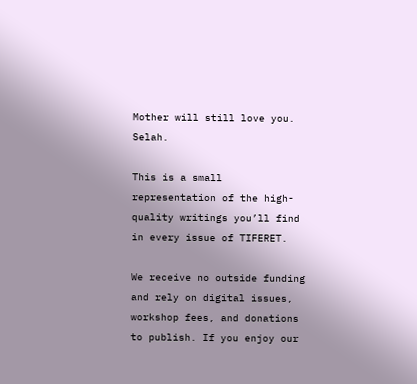Mother will still love you. Selah.

This is a small representation of the high-quality writings you’ll find in every issue of TIFERET.

We receive no outside funding and rely on digital issues, workshop fees, and donations to publish. If you enjoy our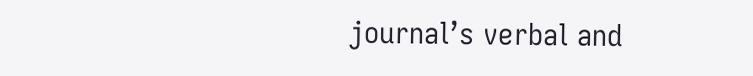journal’s verbal and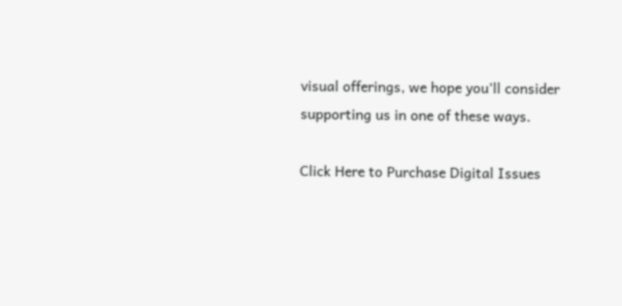visual offerings, we hope you’ll consider supporting us in one of these ways.

Click Here to Purchase Digital Issues